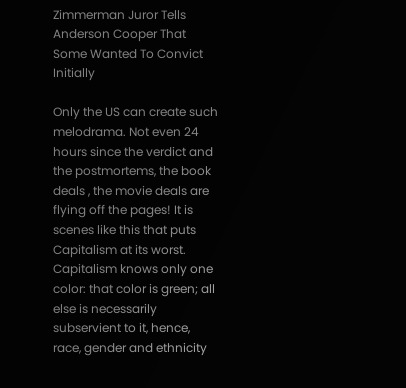Zimmerman Juror Tells Anderson Cooper That Some Wanted To Convict Initially

Only the US can create such melodrama. Not even 24 hours since the verdict and the postmortems, the book deals , the movie deals are flying off the pages! It is scenes like this that puts Capitalism at its worst. Capitalism knows only one color: that color is green; all else is necessarily subservient to it, hence, race, gender and ethnicity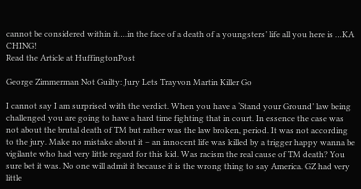cannot be considered within it….in the face of a death of a youngsters’ life all you here is …KA CHING!
Read the Article at HuffingtonPost

George Zimmerman Not Guilty: Jury Lets Trayvon Martin Killer Go

I cannot say I am surprised with the verdict. When you have a ‘Stand your Ground’ law being challenged you are going to have a hard time fighting that in court. In essence the case was not about the brutal death of TM but rather was the law broken, period. It was not according to the jury. Make no mistake about it – an innocent life was killed by a trigger happy wanna be vigilante who had very little regard for this kid. Was racism the real cause of TM death? You sure bet it was. No one will admit it because it is the wrong thing to say America. GZ had very little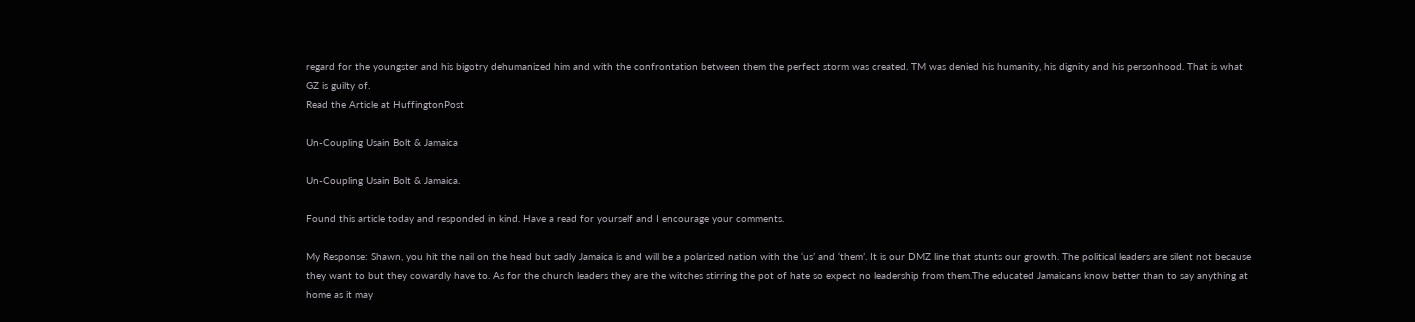regard for the youngster and his bigotry dehumanized him and with the confrontation between them the perfect storm was created. TM was denied his humanity, his dignity and his personhood. That is what GZ is guilty of.
Read the Article at HuffingtonPost

Un-Coupling Usain Bolt & Jamaica

Un-Coupling Usain Bolt & Jamaica.

Found this article today and responded in kind. Have a read for yourself and I encourage your comments.

My Response: Shawn, you hit the nail on the head but sadly Jamaica is and will be a polarized nation with the ‘us’ and ‘them’. It is our DMZ line that stunts our growth. The political leaders are silent not because they want to but they cowardly have to. As for the church leaders they are the witches stirring the pot of hate so expect no leadership from them.The educated Jamaicans know better than to say anything at home as it may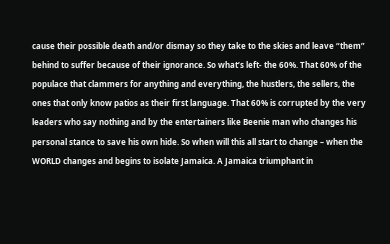cause their possible death and/or dismay so they take to the skies and leave “them” behind to suffer because of their ignorance. So what’s left- the 60%. That 60% of the populace that clammers for anything and everything, the hustlers, the sellers, the ones that only know patios as their first language. That 60% is corrupted by the very leaders who say nothing and by the entertainers like Beenie man who changes his personal stance to save his own hide. So when will this all start to change – when the WORLD changes and begins to isolate Jamaica. A Jamaica triumphant in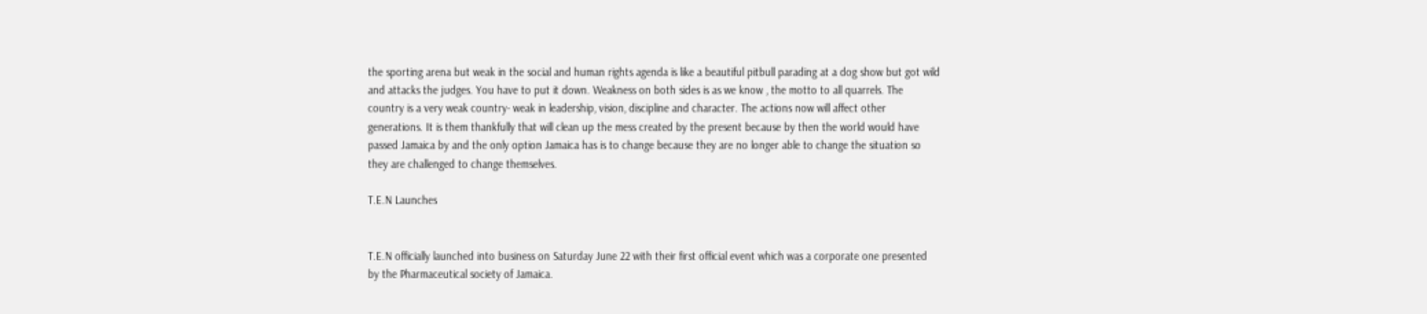the sporting arena but weak in the social and human rights agenda is like a beautiful pitbull parading at a dog show but got wild and attacks the judges. You have to put it down. Weakness on both sides is as we know , the motto to all quarrels. The country is a very weak country- weak in leadership, vision, discipline and character. The actions now will affect other generations. It is them thankfully that will clean up the mess created by the present because by then the world would have passed Jamaica by and the only option Jamaica has is to change because they are no longer able to change the situation so they are challenged to change themselves.

T.E.N Launches


T.E.N officially launched into business on Saturday June 22 with their first official event which was a corporate one presented by the Pharmaceutical society of Jamaica.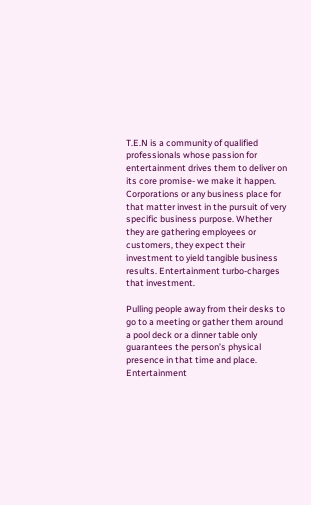T.E.N is a community of qualified professionals whose passion for entertainment drives them to deliver on its core promise- we make it happen. Corporations or any business place for that matter invest in the pursuit of very specific business purpose. Whether they are gathering employees or customers, they expect their investment to yield tangible business results. Entertainment turbo-charges that investment.

Pulling people away from their desks to go to a meeting or gather them around a pool deck or a dinner table only guarantees the person’s physical presence in that time and place. Entertainment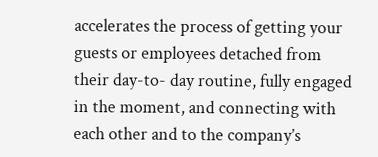accelerates the process of getting your guests or employees detached from their day-to- day routine, fully engaged in the moment, and connecting with each other and to the company’s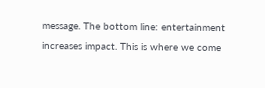message. The bottom line: entertainment increases impact. This is where we come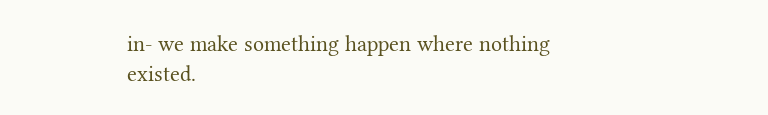in- we make something happen where nothing existed.